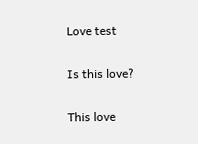Love test

Is this love?

This love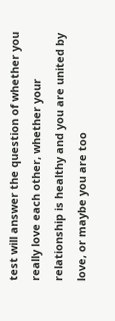test will answer the question of whether you really love each other, whether your relationship is healthy and you are united by love, or maybe you are too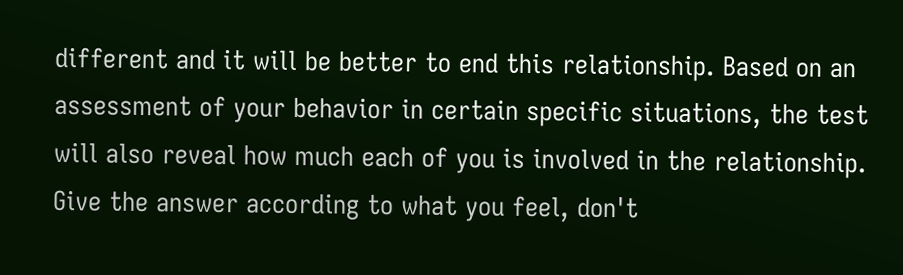different and it will be better to end this relationship. Based on an assessment of your behavior in certain specific situations, the test will also reveal how much each of you is involved in the relationship.
Give the answer according to what you feel, don't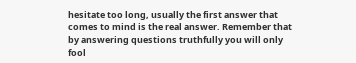hesitate too long, usually the first answer that comes to mind is the real answer. Remember that by answering questions truthfully you will only fool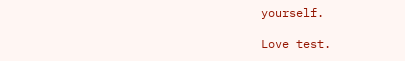yourself.

Love test.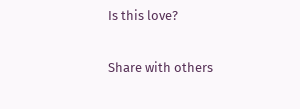Is this love?

Share with others